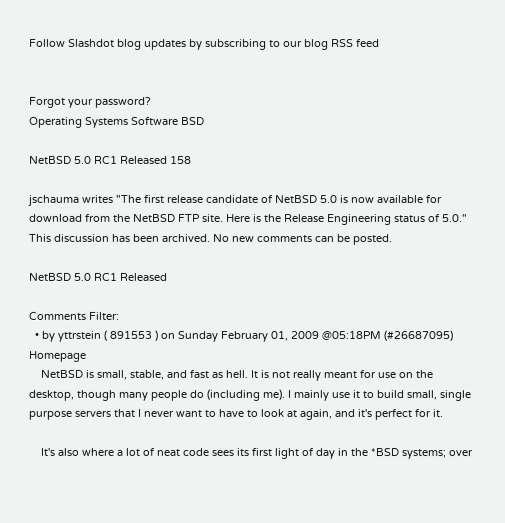Follow Slashdot blog updates by subscribing to our blog RSS feed


Forgot your password?
Operating Systems Software BSD

NetBSD 5.0 RC1 Released 158

jschauma writes "The first release candidate of NetBSD 5.0 is now available for download from the NetBSD FTP site. Here is the Release Engineering status of 5.0."
This discussion has been archived. No new comments can be posted.

NetBSD 5.0 RC1 Released

Comments Filter:
  • by yttrstein ( 891553 ) on Sunday February 01, 2009 @05:18PM (#26687095) Homepage
    NetBSD is small, stable, and fast as hell. It is not really meant for use on the desktop, though many people do (including me). I mainly use it to build small, single purpose servers that I never want to have to look at again, and it's perfect for it.

    It's also where a lot of neat code sees its first light of day in the *BSD systems; over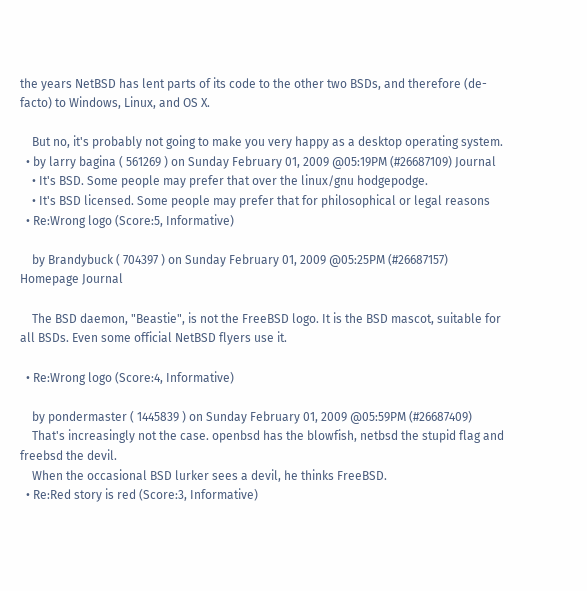the years NetBSD has lent parts of its code to the other two BSDs, and therefore (de-facto) to Windows, Linux, and OS X.

    But no, it's probably not going to make you very happy as a desktop operating system.
  • by larry bagina ( 561269 ) on Sunday February 01, 2009 @05:19PM (#26687109) Journal
    • It's BSD. Some people may prefer that over the linux/gnu hodgepodge.
    • It's BSD licensed. Some people may prefer that for philosophical or legal reasons
  • Re:Wrong logo (Score:5, Informative)

    by Brandybuck ( 704397 ) on Sunday February 01, 2009 @05:25PM (#26687157) Homepage Journal

    The BSD daemon, "Beastie", is not the FreeBSD logo. It is the BSD mascot, suitable for all BSDs. Even some official NetBSD flyers use it.

  • Re:Wrong logo (Score:4, Informative)

    by pondermaster ( 1445839 ) on Sunday February 01, 2009 @05:59PM (#26687409)
    That's increasingly not the case. openbsd has the blowfish, netbsd the stupid flag and freebsd the devil.
    When the occasional BSD lurker sees a devil, he thinks FreeBSD.
  • Re:Red story is red (Score:3, Informative)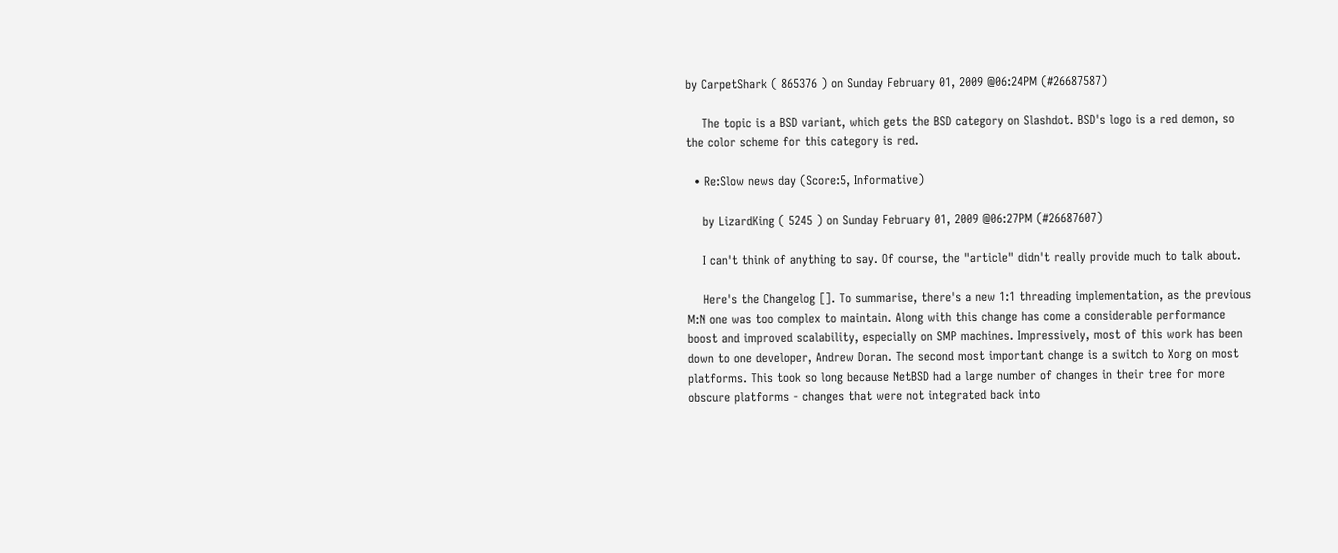by CarpetShark ( 865376 ) on Sunday February 01, 2009 @06:24PM (#26687587)

    The topic is a BSD variant, which gets the BSD category on Slashdot. BSD's logo is a red demon, so the color scheme for this category is red.

  • Re:Slow news day (Score:5, Informative)

    by LizardKing ( 5245 ) on Sunday February 01, 2009 @06:27PM (#26687607)

    I can't think of anything to say. Of course, the "article" didn't really provide much to talk about.

    Here's the Changelog []. To summarise, there's a new 1:1 threading implementation, as the previous M:N one was too complex to maintain. Along with this change has come a considerable performance boost and improved scalability, especially on SMP machines. Impressively, most of this work has been down to one developer, Andrew Doran. The second most important change is a switch to Xorg on most platforms. This took so long because NetBSD had a large number of changes in their tree for more obscure platforms - changes that were not integrated back into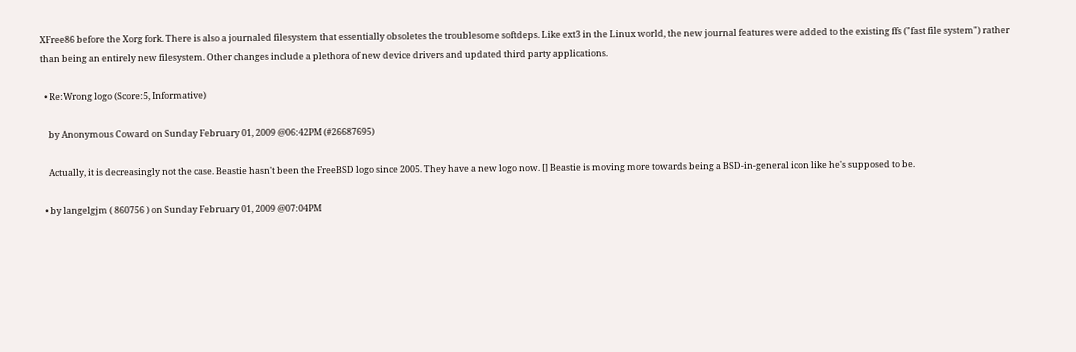XFree86 before the Xorg fork. There is also a journaled filesystem that essentially obsoletes the troublesome softdeps. Like ext3 in the Linux world, the new journal features were added to the existing ffs ("fast file system") rather than being an entirely new filesystem. Other changes include a plethora of new device drivers and updated third party applications.

  • Re:Wrong logo (Score:5, Informative)

    by Anonymous Coward on Sunday February 01, 2009 @06:42PM (#26687695)

    Actually, it is decreasingly not the case. Beastie hasn't been the FreeBSD logo since 2005. They have a new logo now. [] Beastie is moving more towards being a BSD-in-general icon like he's supposed to be.

  • by langelgjm ( 860756 ) on Sunday February 01, 2009 @07:04PM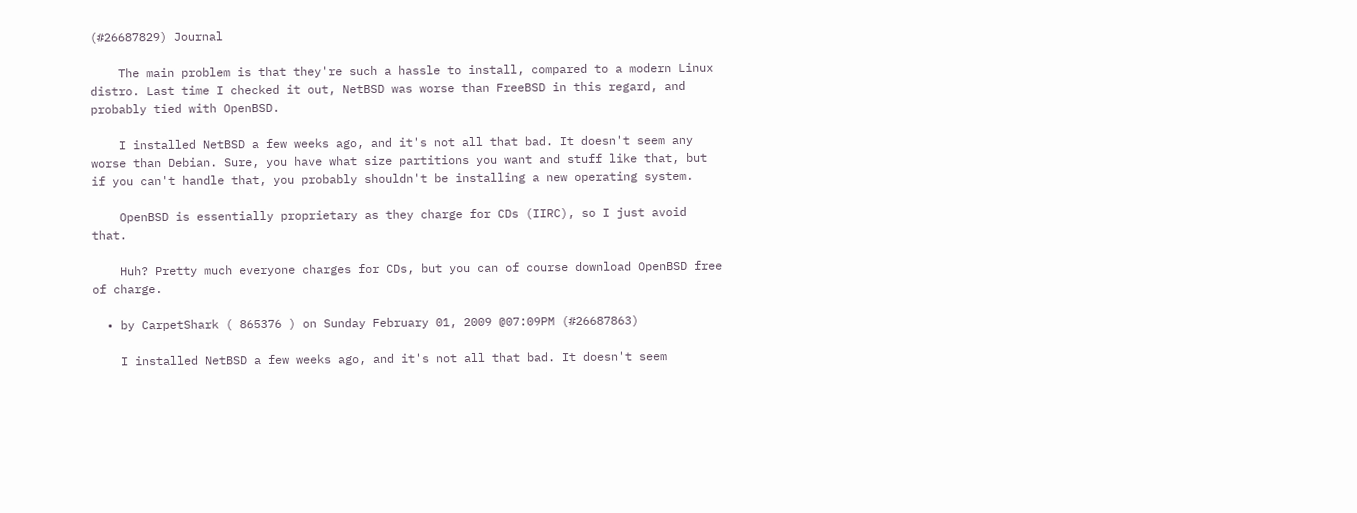(#26687829) Journal

    The main problem is that they're such a hassle to install, compared to a modern Linux distro. Last time I checked it out, NetBSD was worse than FreeBSD in this regard, and probably tied with OpenBSD.

    I installed NetBSD a few weeks ago, and it's not all that bad. It doesn't seem any worse than Debian. Sure, you have what size partitions you want and stuff like that, but if you can't handle that, you probably shouldn't be installing a new operating system.

    OpenBSD is essentially proprietary as they charge for CDs (IIRC), so I just avoid that.

    Huh? Pretty much everyone charges for CDs, but you can of course download OpenBSD free of charge.

  • by CarpetShark ( 865376 ) on Sunday February 01, 2009 @07:09PM (#26687863)

    I installed NetBSD a few weeks ago, and it's not all that bad. It doesn't seem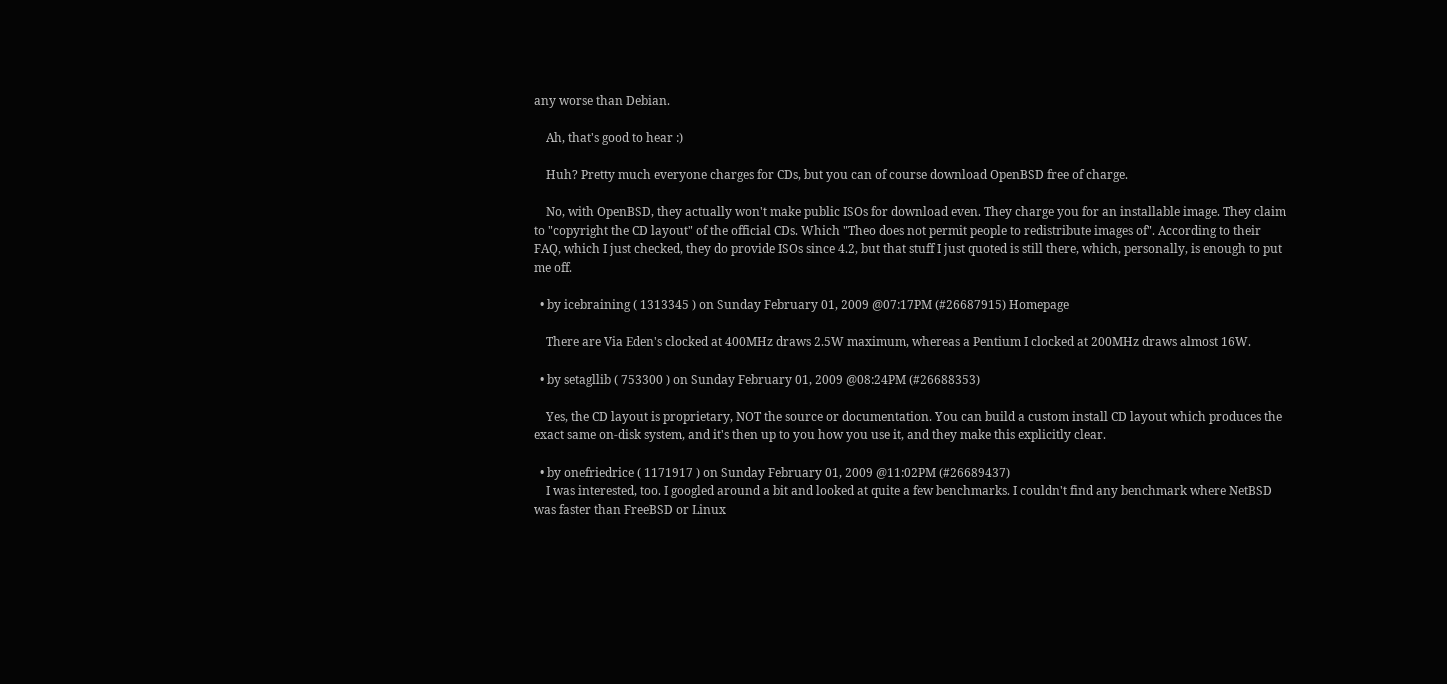any worse than Debian.

    Ah, that's good to hear :)

    Huh? Pretty much everyone charges for CDs, but you can of course download OpenBSD free of charge.

    No, with OpenBSD, they actually won't make public ISOs for download even. They charge you for an installable image. They claim to "copyright the CD layout" of the official CDs. Which "Theo does not permit people to redistribute images of". According to their FAQ, which I just checked, they do provide ISOs since 4.2, but that stuff I just quoted is still there, which, personally, is enough to put me off.

  • by icebraining ( 1313345 ) on Sunday February 01, 2009 @07:17PM (#26687915) Homepage

    There are Via Eden's clocked at 400MHz draws 2.5W maximum, whereas a Pentium I clocked at 200MHz draws almost 16W.

  • by setagllib ( 753300 ) on Sunday February 01, 2009 @08:24PM (#26688353)

    Yes, the CD layout is proprietary, NOT the source or documentation. You can build a custom install CD layout which produces the exact same on-disk system, and it's then up to you how you use it, and they make this explicitly clear.

  • by onefriedrice ( 1171917 ) on Sunday February 01, 2009 @11:02PM (#26689437)
    I was interested, too. I googled around a bit and looked at quite a few benchmarks. I couldn't find any benchmark where NetBSD was faster than FreeBSD or Linux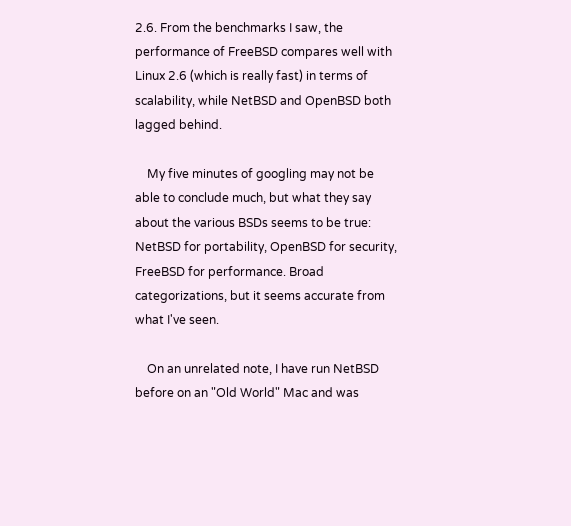2.6. From the benchmarks I saw, the performance of FreeBSD compares well with Linux 2.6 (which is really fast) in terms of scalability, while NetBSD and OpenBSD both lagged behind.

    My five minutes of googling may not be able to conclude much, but what they say about the various BSDs seems to be true: NetBSD for portability, OpenBSD for security, FreeBSD for performance. Broad categorizations, but it seems accurate from what I've seen.

    On an unrelated note, I have run NetBSD before on an "Old World" Mac and was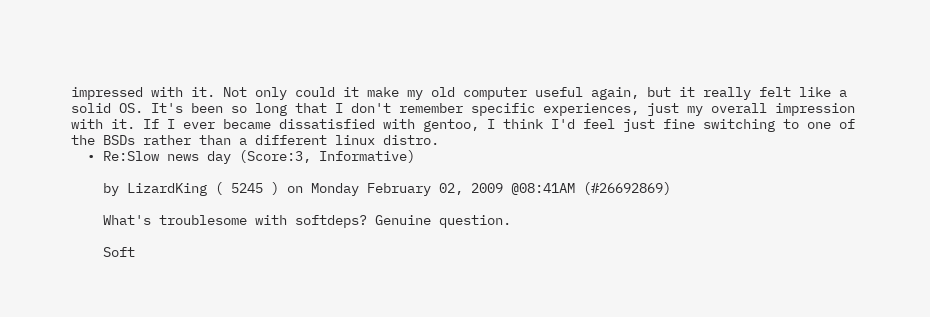impressed with it. Not only could it make my old computer useful again, but it really felt like a solid OS. It's been so long that I don't remember specific experiences, just my overall impression with it. If I ever became dissatisfied with gentoo, I think I'd feel just fine switching to one of the BSDs rather than a different linux distro.
  • Re:Slow news day (Score:3, Informative)

    by LizardKing ( 5245 ) on Monday February 02, 2009 @08:41AM (#26692869)

    What's troublesome with softdeps? Genuine question.

    Soft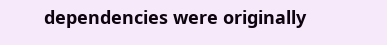dependencies were originally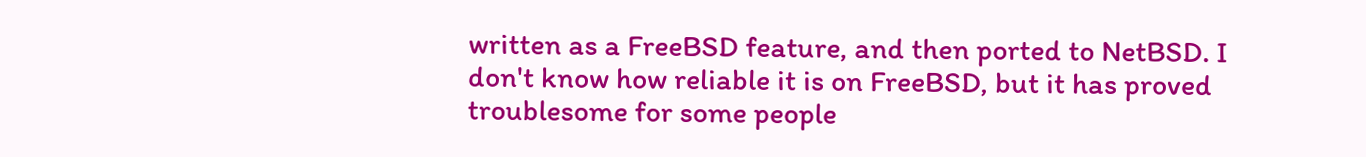written as a FreeBSD feature, and then ported to NetBSD. I don't know how reliable it is on FreeBSD, but it has proved troublesome for some people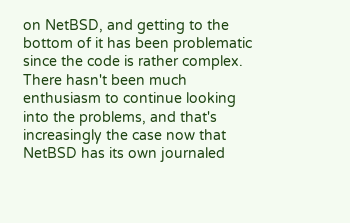on NetBSD, and getting to the bottom of it has been problematic since the code is rather complex. There hasn't been much enthusiasm to continue looking into the problems, and that's increasingly the case now that NetBSD has its own journaled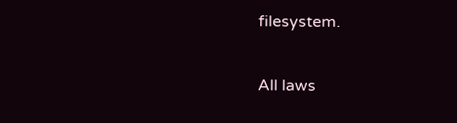filesystem.

All laws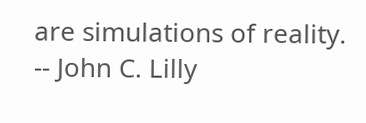are simulations of reality. -- John C. Lilly